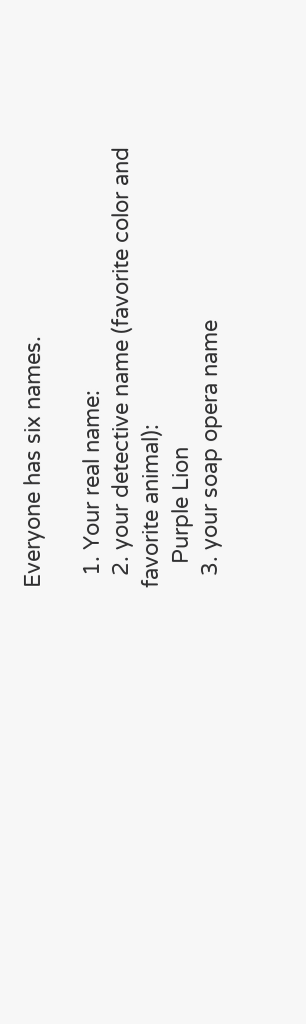Everyone has six names.

  1. Your real name:
  2. your detective name (favorite color and favorite animal):
    Purple Lion
  3. your soap opera name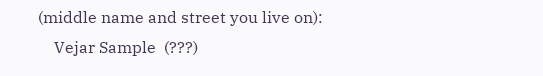(middle name and street you live on):
    Vejar Sample  (???)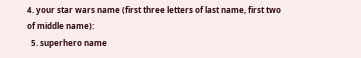4. your star wars name (first three letters of last name, first two of middle name):
  5. superhero name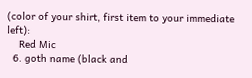(color of your shirt, first item to your immediate left):
    Red Mic
  6. goth name (black and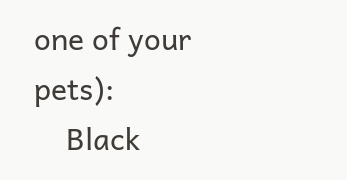one of your pets):
    Black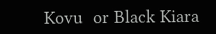Kovu  or Black Kiara